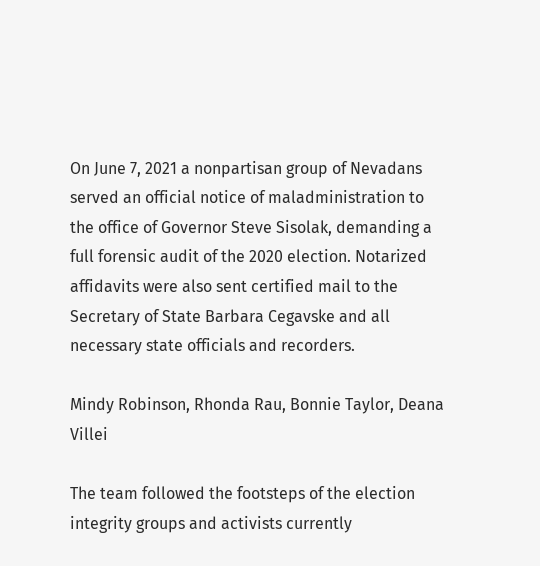On June 7, 2021 a nonpartisan group of Nevadans served an official notice of maladministration to the office of Governor Steve Sisolak, demanding a full forensic audit of the 2020 election. Notarized affidavits were also sent certified mail to the Secretary of State Barbara Cegavske and all necessary state officials and recorders.

Mindy Robinson, Rhonda Rau, Bonnie Taylor, Deana Villei

The team followed the footsteps of the election integrity groups and activists currently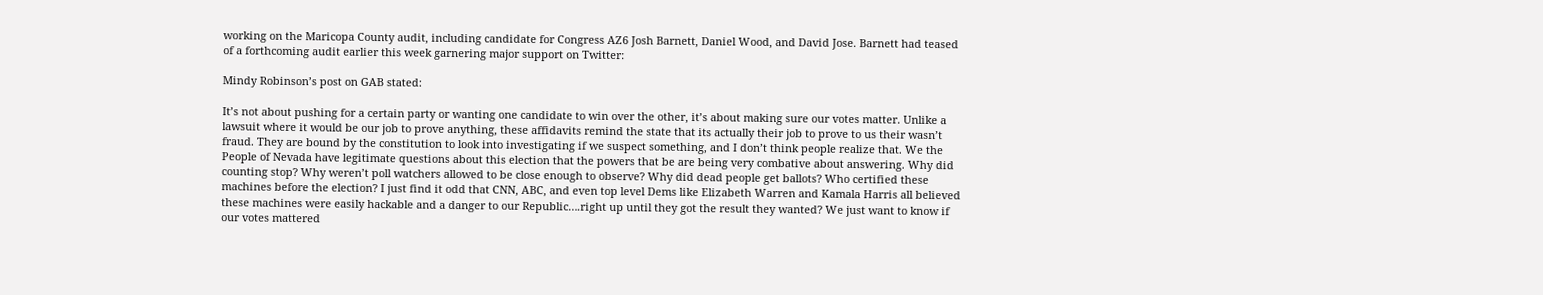working on the Maricopa County audit, including candidate for Congress AZ6 Josh Barnett, Daniel Wood, and David Jose. Barnett had teased of a forthcoming audit earlier this week garnering major support on Twitter:

Mindy Robinson’s post on GAB stated:

It’s not about pushing for a certain party or wanting one candidate to win over the other, it’s about making sure our votes matter. Unlike a lawsuit where it would be our job to prove anything, these affidavits remind the state that its actually their job to prove to us their wasn’t fraud. They are bound by the constitution to look into investigating if we suspect something, and I don’t think people realize that. We the People of Nevada have legitimate questions about this election that the powers that be are being very combative about answering. Why did counting stop? Why weren’t poll watchers allowed to be close enough to observe? Why did dead people get ballots? Who certified these machines before the election? I just find it odd that CNN, ABC, and even top level Dems like Elizabeth Warren and Kamala Harris all believed these machines were easily hackable and a danger to our Republic….right up until they got the result they wanted? We just want to know if our votes mattered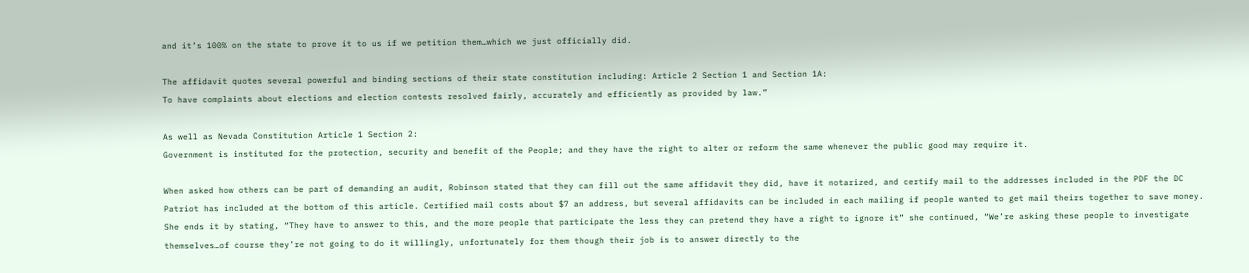and it’s 100% on the state to prove it to us if we petition them…which we just officially did.

The affidavit quotes several powerful and binding sections of their state constitution including: Article 2 Section 1 and Section 1A:
To have complaints about elections and election contests resolved fairly, accurately and efficiently as provided by law.”

As well as Nevada Constitution Article 1 Section 2:
Government is instituted for the protection, security and benefit of the People; and they have the right to alter or reform the same whenever the public good may require it.

When asked how others can be part of demanding an audit, Robinson stated that they can fill out the same affidavit they did, have it notarized, and certify mail to the addresses included in the PDF the DC Patriot has included at the bottom of this article. Certified mail costs about $7 an address, but several affidavits can be included in each mailing if people wanted to get mail theirs together to save money. She ends it by stating, “They have to answer to this, and the more people that participate the less they can pretend they have a right to ignore it” she continued, “We’re asking these people to investigate themselves…of course they’re not going to do it willingly, unfortunately for them though their job is to answer directly to the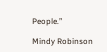People.”

Mindy Robinson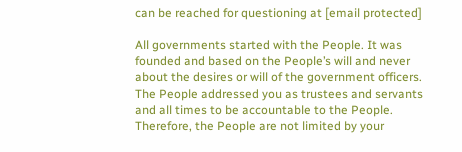can be reached for questioning at [email protected]

All governments started with the People. It was founded and based on the People’s will and never about the desires or will of the government officers. The People addressed you as trustees and servants and all times to be accountable to the People. Therefore, the People are not limited by your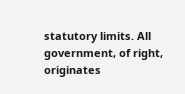statutory limits. All government, of right, originates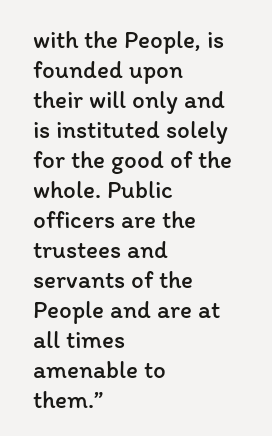with the People, is founded upon their will only and is instituted solely for the good of the whole. Public officers are the trustees and servants of the People and are at all times amenable to them.”